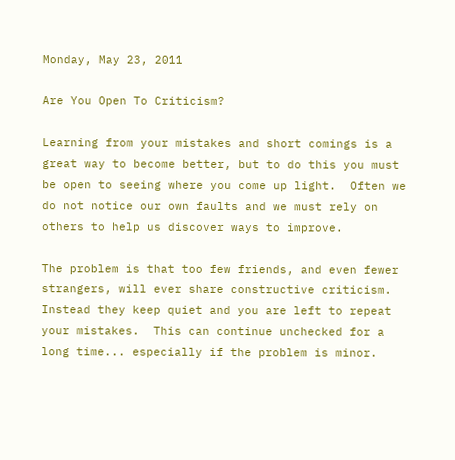Monday, May 23, 2011

Are You Open To Criticism?

Learning from your mistakes and short comings is a great way to become better, but to do this you must be open to seeing where you come up light.  Often we do not notice our own faults and we must rely on others to help us discover ways to improve.

The problem is that too few friends, and even fewer strangers, will ever share constructive criticism.  Instead they keep quiet and you are left to repeat your mistakes.  This can continue unchecked for a long time... especially if the problem is minor.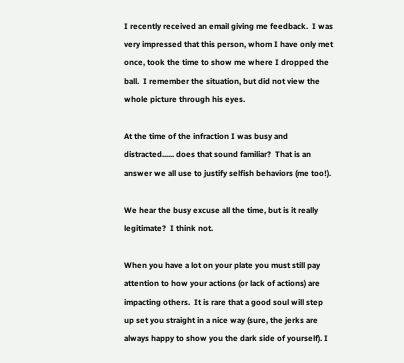I recently received an email giving me feedback.  I was very impressed that this person, whom I have only met once, took the time to show me where I dropped the ball.  I remember the situation, but did not view the whole picture through his eyes.

At the time of the infraction I was busy and distracted...... does that sound familiar?  That is an answer we all use to justify selfish behaviors (me too!).

We hear the busy excuse all the time, but is it really legitimate?  I think not.

When you have a lot on your plate you must still pay attention to how your actions (or lack of actions) are impacting others.  It is rare that a good soul will step up set you straight in a nice way (sure, the jerks are always happy to show you the dark side of yourself). I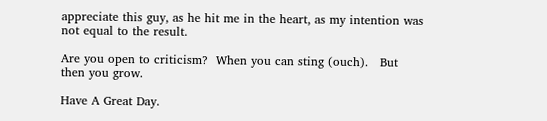appreciate this guy, as he hit me in the heart, as my intention was not equal to the result.

Are you open to criticism?  When you can sting (ouch).   But then you grow.

Have A Great Day.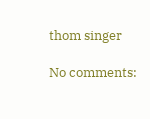thom singer

No comments: